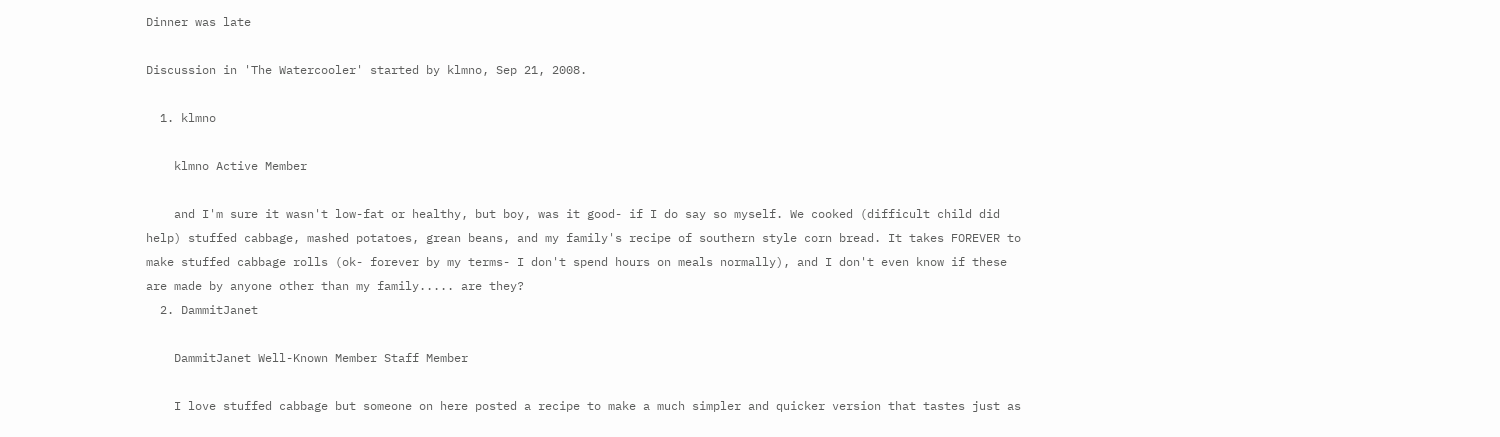Dinner was late

Discussion in 'The Watercooler' started by klmno, Sep 21, 2008.

  1. klmno

    klmno Active Member

    and I'm sure it wasn't low-fat or healthy, but boy, was it good- if I do say so myself. We cooked (difficult child did help) stuffed cabbage, mashed potatoes, grean beans, and my family's recipe of southern style corn bread. It takes FOREVER to make stuffed cabbage rolls (ok- forever by my terms- I don't spend hours on meals normally), and I don't even know if these are made by anyone other than my family..... are they?
  2. DammitJanet

    DammitJanet Well-Known Member Staff Member

    I love stuffed cabbage but someone on here posted a recipe to make a much simpler and quicker version that tastes just as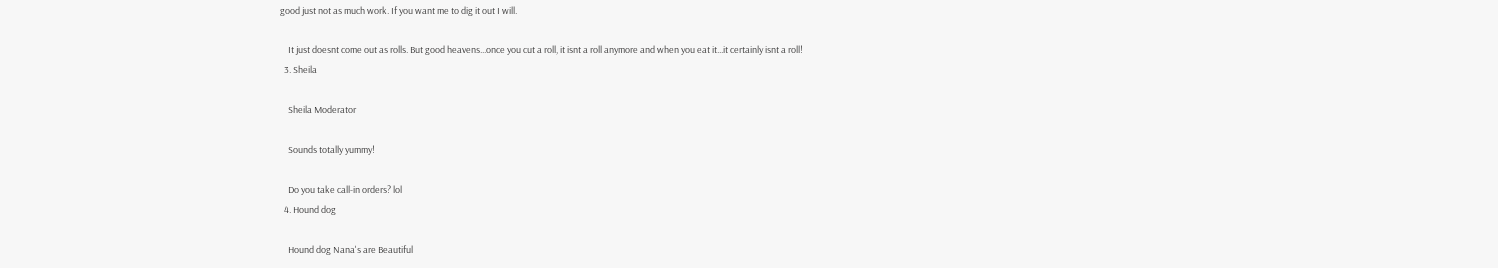good just not as much work. If you want me to dig it out I will.

    It just doesnt come out as rolls. But good heavens...once you cut a roll, it isnt a roll anymore and when you eat it...it certainly isnt a roll!
  3. Sheila

    Sheila Moderator

    Sounds totally yummy!

    Do you take call-in orders? lol
  4. Hound dog

    Hound dog Nana's are Beautiful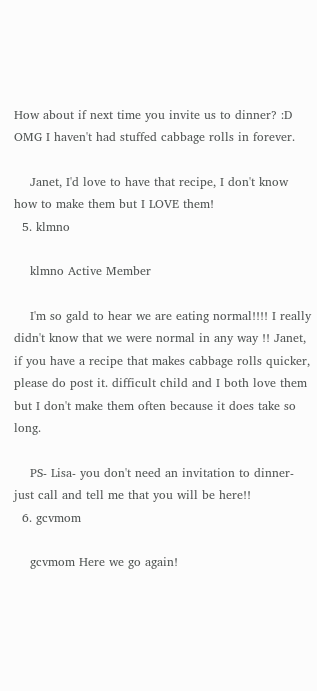How about if next time you invite us to dinner? :D OMG I haven't had stuffed cabbage rolls in forever.

    Janet, I'd love to have that recipe, I don't know how to make them but I LOVE them!
  5. klmno

    klmno Active Member

    I'm so gald to hear we are eating normal!!!! I really didn't know that we were normal in any way !! Janet, if you have a recipe that makes cabbage rolls quicker, please do post it. difficult child and I both love them but I don't make them often because it does take so long.

    PS- Lisa- you don't need an invitation to dinner- just call and tell me that you will be here!!
  6. gcvmom

    gcvmom Here we go again!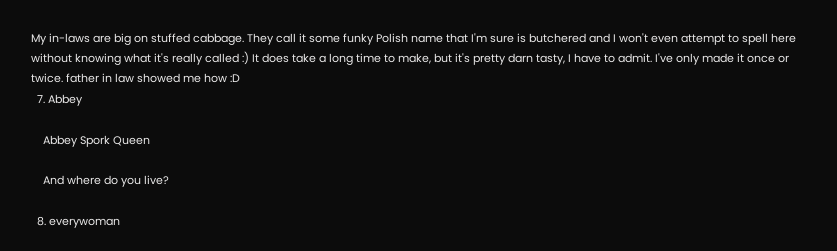My in-laws are big on stuffed cabbage. They call it some funky Polish name that I'm sure is butchered and I won't even attempt to spell here without knowing what it's really called :) It does take a long time to make, but it's pretty darn tasty, I have to admit. I've only made it once or twice. father in law showed me how :D
  7. Abbey

    Abbey Spork Queen

    And where do you live?

  8. everywoman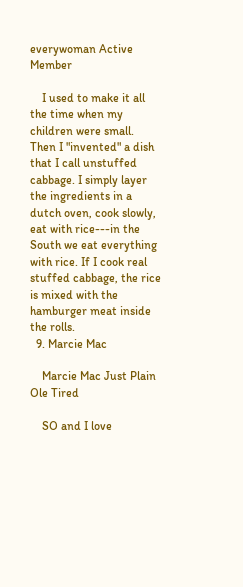everywoman Active Member

    I used to make it all the time when my children were small. Then I "invented" a dish that I call unstuffed cabbage. I simply layer the ingredients in a dutch oven, cook slowly, eat with rice---in the South we eat everything with rice. If I cook real stuffed cabbage, the rice is mixed with the hamburger meat inside the rolls.
  9. Marcie Mac

    Marcie Mac Just Plain Ole Tired

    SO and I love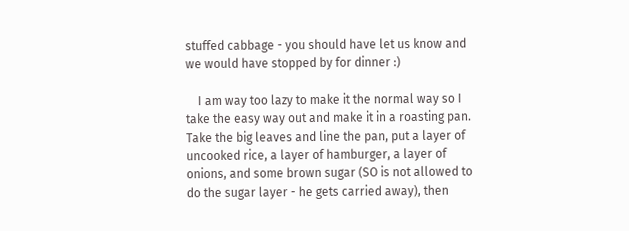stuffed cabbage - you should have let us know and we would have stopped by for dinner :)

    I am way too lazy to make it the normal way so I take the easy way out and make it in a roasting pan. Take the big leaves and line the pan, put a layer of uncooked rice, a layer of hamburger, a layer of onions, and some brown sugar (SO is not allowed to do the sugar layer - he gets carried away), then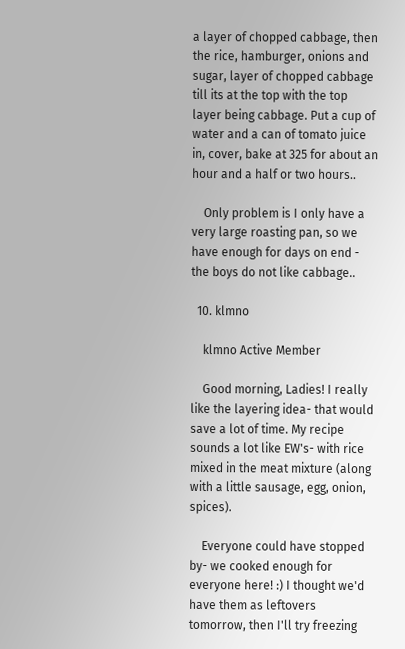a layer of chopped cabbage, then the rice, hamburger, onions and sugar, layer of chopped cabbage till its at the top with the top layer being cabbage. Put a cup of water and a can of tomato juice in, cover, bake at 325 for about an hour and a half or two hours..

    Only problem is I only have a very large roasting pan, so we have enough for days on end - the boys do not like cabbage..

  10. klmno

    klmno Active Member

    Good morning, Ladies! I really like the layering idea- that would save a lot of time. My recipe sounds a lot like EW's- with rice mixed in the meat mixture (along with a little sausage, egg, onion, spices).

    Everyone could have stopped by- we cooked enough for everyone here! :) I thought we'd have them as leftovers tomorrow, then I'll try freezing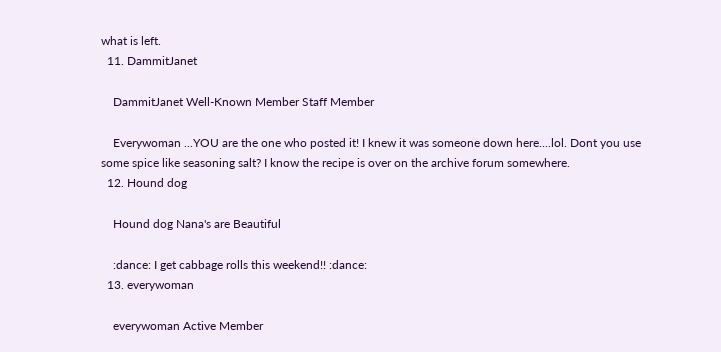what is left.
  11. DammitJanet

    DammitJanet Well-Known Member Staff Member

    Everywoman ...YOU are the one who posted it! I knew it was someone down here....lol. Dont you use some spice like seasoning salt? I know the recipe is over on the archive forum somewhere.
  12. Hound dog

    Hound dog Nana's are Beautiful

    :dance: I get cabbage rolls this weekend!! :dance:
  13. everywoman

    everywoman Active Member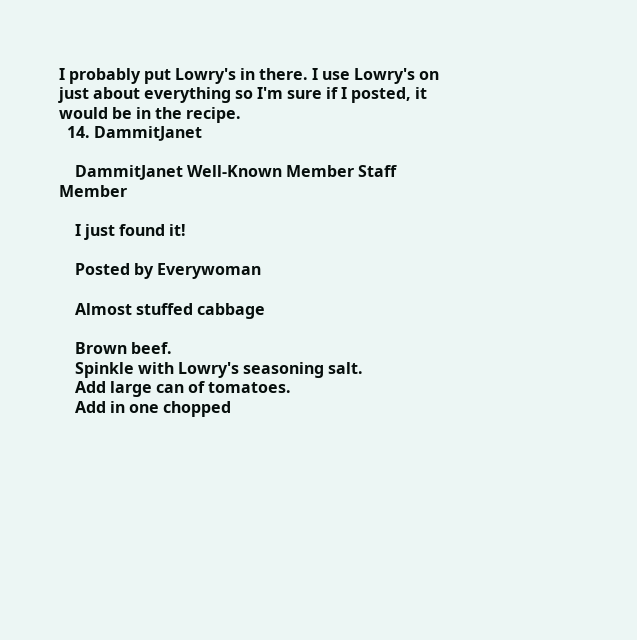I probably put Lowry's in there. I use Lowry's on just about everything so I'm sure if I posted, it would be in the recipe.
  14. DammitJanet

    DammitJanet Well-Known Member Staff Member

    I just found it!

    Posted by Everywoman

    Almost stuffed cabbage

    Brown beef.
    Spinkle with Lowry's seasoning salt.
    Add large can of tomatoes.
    Add in one chopped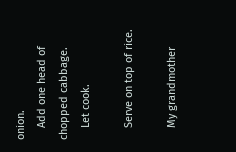onion.
    Add one head of chopped cabbage.
    Let cook.

    Serve on top of rice.

    My grandmother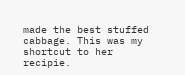made the best stuffed cabbage. This was my shortcut to her recipie.